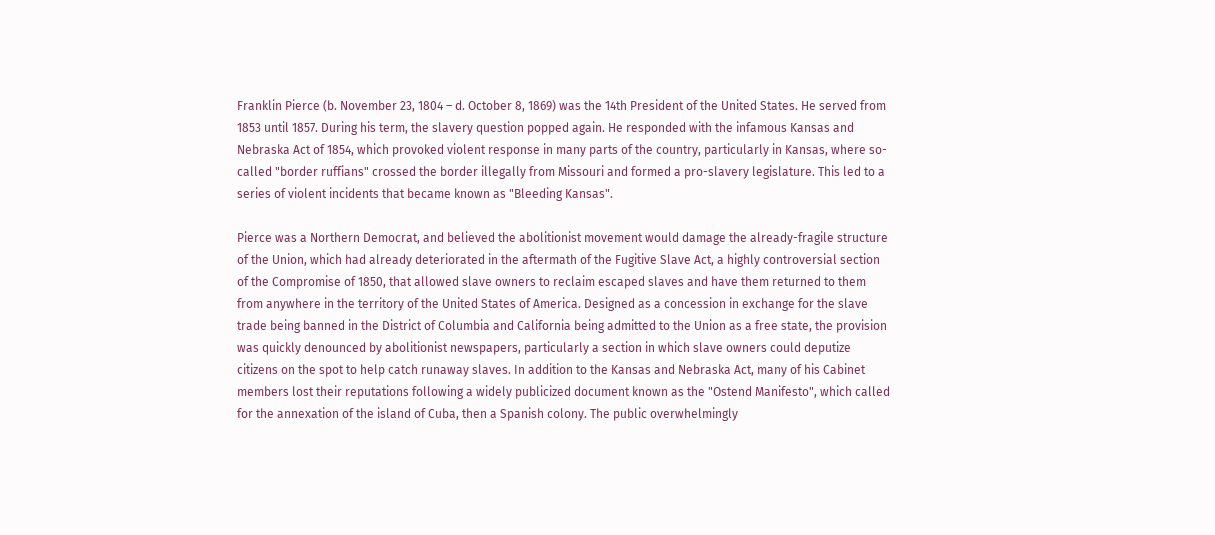Franklin Pierce (b. November 23, 1804 – d. October 8, 1869) was the 14th President of the United States. He served from 1853 until 1857. During his term, the slavery question popped again. He responded with the infamous Kansas and Nebraska Act of 1854, which provoked violent response in many parts of the country, particularly in Kansas, where so-called "border ruffians" crossed the border illegally from Missouri and formed a pro-slavery legislature. This led to a series of violent incidents that became known as "Bleeding Kansas".

Pierce was a Northern Democrat, and believed the abolitionist movement would damage the already-fragile structure of the Union, which had already deteriorated in the aftermath of the Fugitive Slave Act, a highly controversial section of the Compromise of 1850, that allowed slave owners to reclaim escaped slaves and have them returned to them from anywhere in the territory of the United States of America. Designed as a concession in exchange for the slave trade being banned in the District of Columbia and California being admitted to the Union as a free state, the provision was quickly denounced by abolitionist newspapers, particularly a section in which slave owners could deputize citizens on the spot to help catch runaway slaves. In addition to the Kansas and Nebraska Act, many of his Cabinet members lost their reputations following a widely publicized document known as the "Ostend Manifesto", which called for the annexation of the island of Cuba, then a Spanish colony. The public overwhelmingly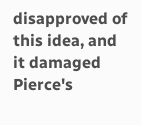disapproved of this idea, and it damaged Pierce's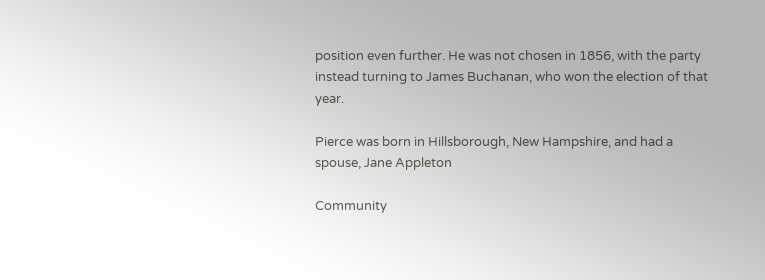position even further. He was not chosen in 1856, with the party instead turning to James Buchanan, who won the election of that year.

Pierce was born in Hillsborough, New Hampshire, and had a spouse, Jane Appleton

Community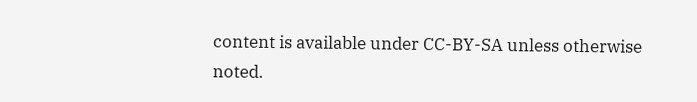content is available under CC-BY-SA unless otherwise noted.